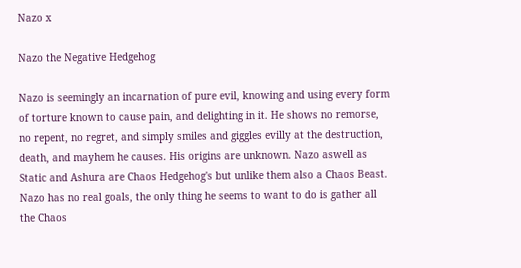Nazo x

Nazo the Negative Hedgehog

Nazo is seemingly an incarnation of pure evil, knowing and using every form of torture known to cause pain, and delighting in it. He shows no remorse, no repent, no regret, and simply smiles and giggles evilly at the destruction, death, and mayhem he causes. His origins are unknown. Nazo aswell as Static and Ashura are Chaos Hedgehog's but unlike them also a Chaos Beast. Nazo has no real goals, the only thing he seems to want to do is gather all the Chaos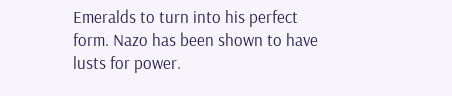Emeralds to turn into his perfect form. Nazo has been shown to have lusts for power.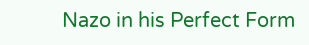Nazo in his Perfect Form